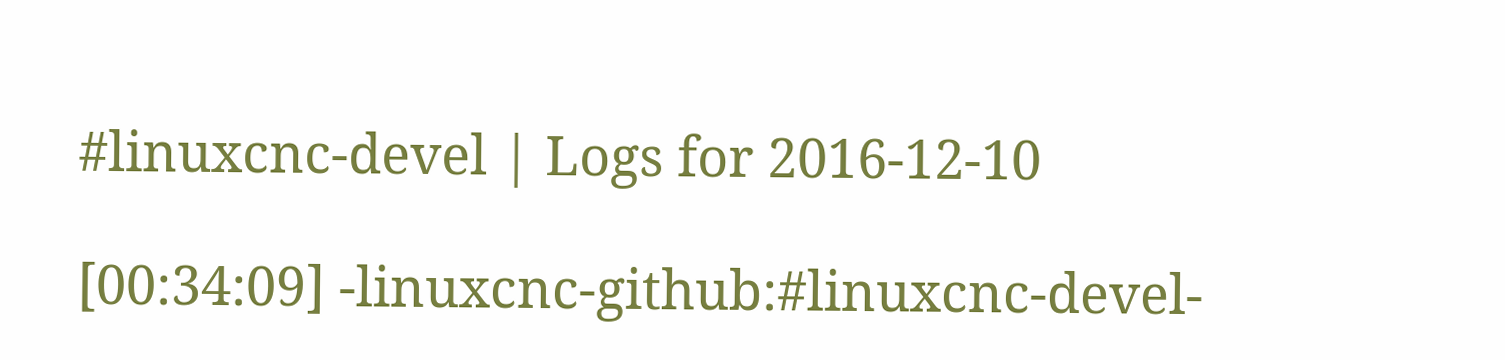#linuxcnc-devel | Logs for 2016-12-10

[00:34:09] -linuxcnc-github:#linuxcnc-devel-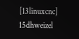[13linuxcnc] 15dhweizel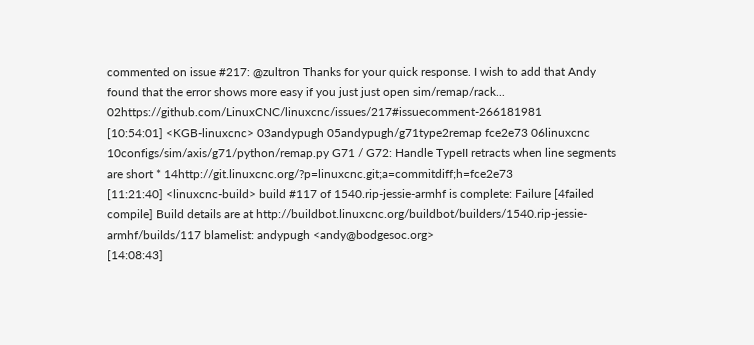commented on issue #217: @zultron Thanks for your quick response. I wish to add that Andy found that the error shows more easy if you just just open sim/remap/rack... 02https://github.com/LinuxCNC/linuxcnc/issues/217#issuecomment-266181981
[10:54:01] <KGB-linuxcnc> 03andypugh 05andypugh/g71type2remap fce2e73 06linuxcnc 10configs/sim/axis/g71/python/remap.py G71 / G72: Handle TypeII retracts when line segments are short * 14http://git.linuxcnc.org/?p=linuxcnc.git;a=commitdiff;h=fce2e73
[11:21:40] <linuxcnc-build> build #117 of 1540.rip-jessie-armhf is complete: Failure [4failed compile] Build details are at http://buildbot.linuxcnc.org/buildbot/builders/1540.rip-jessie-armhf/builds/117 blamelist: andypugh <andy@bodgesoc.org>
[14:08:43]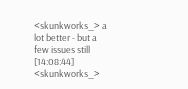<skunkworks_> a lot better - but a few issues still
[14:08:44] <skunkworks_>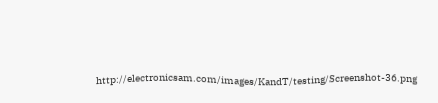http://electronicsam.com/images/KandT/testing/Screenshot-36.png